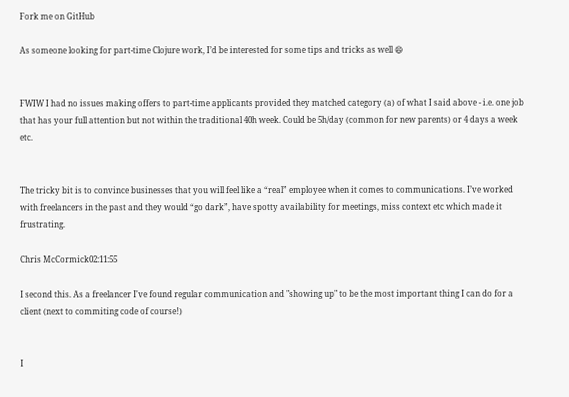Fork me on GitHub

As someone looking for part-time Clojure work, I’d be interested for some tips and tricks as well 😄


FWIW I had no issues making offers to part-time applicants provided they matched category (a) of what I said above - i.e. one job that has your full attention but not within the traditional 40h week. Could be 5h/day (common for new parents) or 4 days a week etc.


The tricky bit is to convince businesses that you will feel like a “real” employee when it comes to communications. I’ve worked with freelancers in the past and they would “go dark”, have spotty availability for meetings, miss context etc which made it frustrating.

Chris McCormick02:11:55

I second this. As a freelancer I've found regular communication and "showing up" to be the most important thing I can do for a client (next to commiting code of course!)


I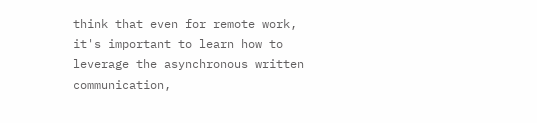think that even for remote work, it's important to learn how to leverage the asynchronous written communication,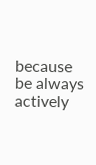because be always actively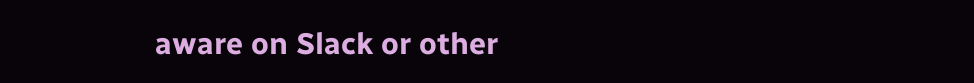aware on Slack or other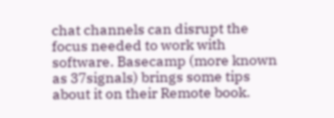chat channels can disrupt the focus needed to work with software. Basecamp (more known as 37signals) brings some tips about it on their Remote book.